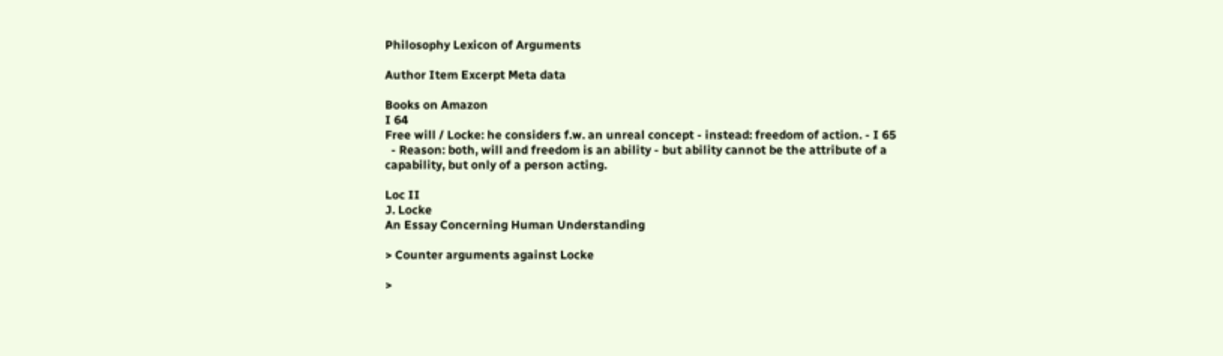Philosophy Lexicon of Arguments

Author Item Excerpt Meta data

Books on Amazon
I 64
Free will / Locke: he considers f.w. an unreal concept - instead: freedom of action. - I 65
  - Reason: both, will and freedom is an ability - but ability cannot be the attribute of a capability, but only of a person acting.

Loc II
J. Locke
An Essay Concerning Human Understanding

> Counter arguments against Locke

>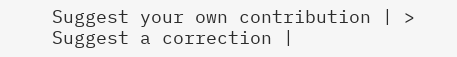Suggest your own contribution | > Suggest a correction |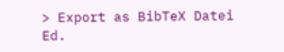> Export as BibTeX Datei
Ed.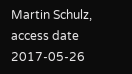Martin Schulz, access date 2017-05-26